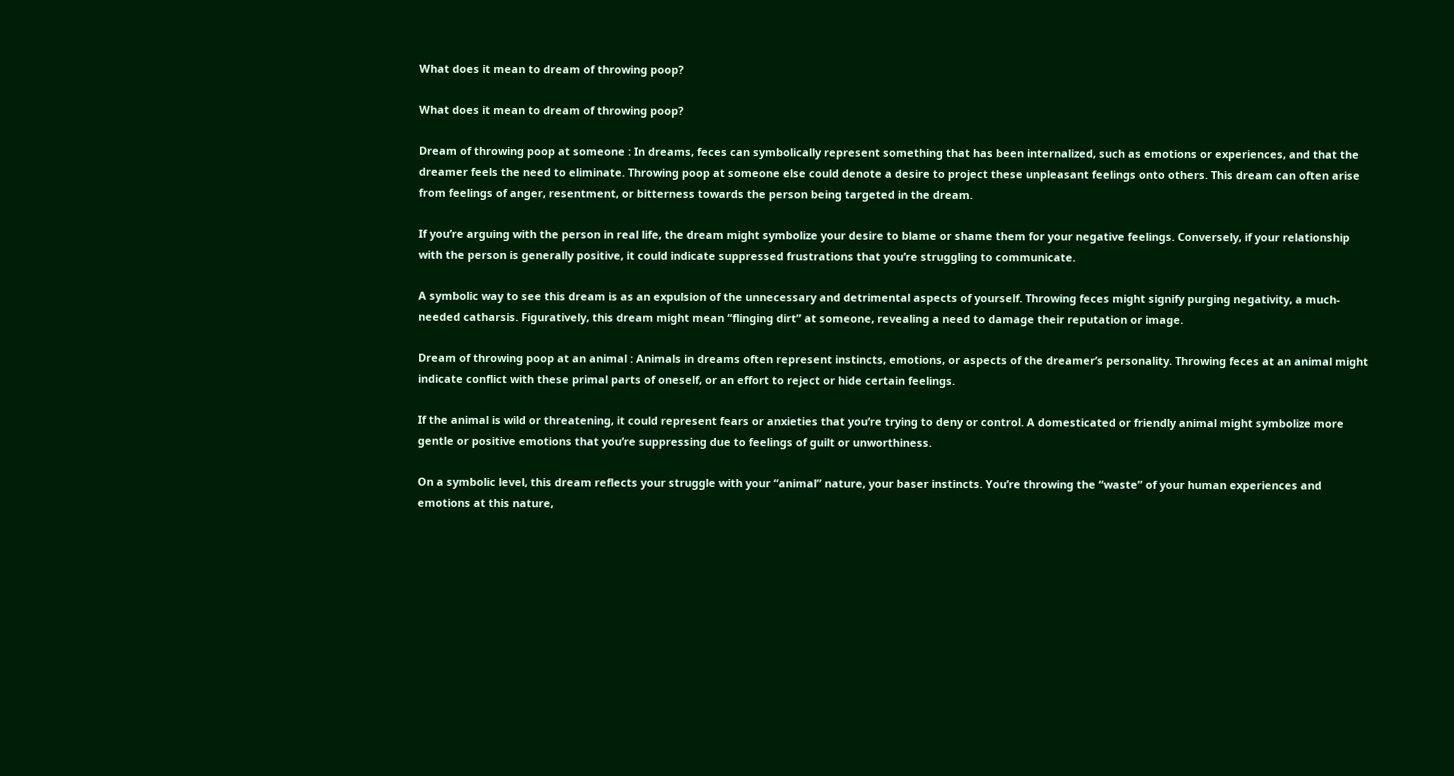What does it mean to dream of throwing poop?

What does it mean to dream of throwing poop?

Dream of throwing poop at someone : In dreams, feces can symbolically represent something that has been internalized, such as emotions or experiences, and that the dreamer feels the need to eliminate. Throwing poop at someone else could denote a desire to project these unpleasant feelings onto others. This dream can often arise from feelings of anger, resentment, or bitterness towards the person being targeted in the dream.

If you’re arguing with the person in real life, the dream might symbolize your desire to blame or shame them for your negative feelings. Conversely, if your relationship with the person is generally positive, it could indicate suppressed frustrations that you’re struggling to communicate.

A symbolic way to see this dream is as an expulsion of the unnecessary and detrimental aspects of yourself. Throwing feces might signify purging negativity, a much-needed catharsis. Figuratively, this dream might mean “flinging dirt” at someone, revealing a need to damage their reputation or image.

Dream of throwing poop at an animal : Animals in dreams often represent instincts, emotions, or aspects of the dreamer’s personality. Throwing feces at an animal might indicate conflict with these primal parts of oneself, or an effort to reject or hide certain feelings.

If the animal is wild or threatening, it could represent fears or anxieties that you’re trying to deny or control. A domesticated or friendly animal might symbolize more gentle or positive emotions that you’re suppressing due to feelings of guilt or unworthiness.

On a symbolic level, this dream reflects your struggle with your “animal” nature, your baser instincts. You’re throwing the “waste” of your human experiences and emotions at this nature,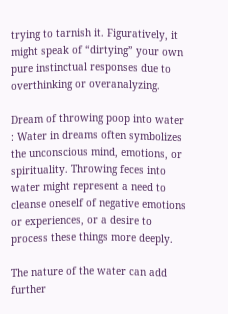trying to tarnish it. Figuratively, it might speak of “dirtying” your own pure instinctual responses due to overthinking or overanalyzing.

Dream of throwing poop into water : Water in dreams often symbolizes the unconscious mind, emotions, or spirituality. Throwing feces into water might represent a need to cleanse oneself of negative emotions or experiences, or a desire to process these things more deeply.

The nature of the water can add further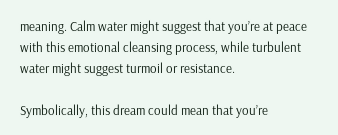meaning. Calm water might suggest that you’re at peace with this emotional cleansing process, while turbulent water might suggest turmoil or resistance.

Symbolically, this dream could mean that you’re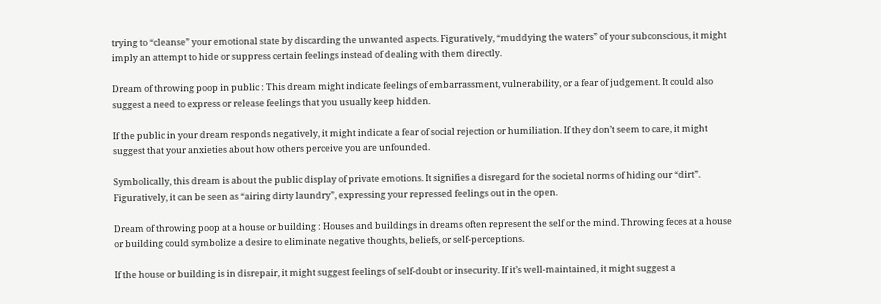trying to “cleanse” your emotional state by discarding the unwanted aspects. Figuratively, “muddying the waters” of your subconscious, it might imply an attempt to hide or suppress certain feelings instead of dealing with them directly.

Dream of throwing poop in public : This dream might indicate feelings of embarrassment, vulnerability, or a fear of judgement. It could also suggest a need to express or release feelings that you usually keep hidden.

If the public in your dream responds negatively, it might indicate a fear of social rejection or humiliation. If they don’t seem to care, it might suggest that your anxieties about how others perceive you are unfounded.

Symbolically, this dream is about the public display of private emotions. It signifies a disregard for the societal norms of hiding our “dirt”. Figuratively, it can be seen as “airing dirty laundry”, expressing your repressed feelings out in the open.

Dream of throwing poop at a house or building : Houses and buildings in dreams often represent the self or the mind. Throwing feces at a house or building could symbolize a desire to eliminate negative thoughts, beliefs, or self-perceptions.

If the house or building is in disrepair, it might suggest feelings of self-doubt or insecurity. If it’s well-maintained, it might suggest a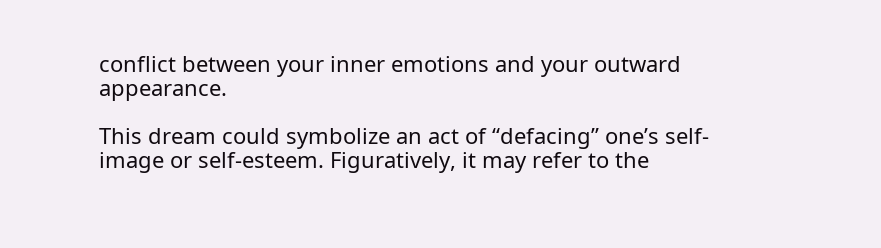conflict between your inner emotions and your outward appearance.

This dream could symbolize an act of “defacing” one’s self-image or self-esteem. Figuratively, it may refer to the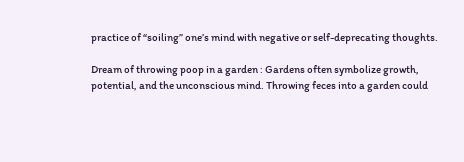practice of “soiling” one’s mind with negative or self-deprecating thoughts.

Dream of throwing poop in a garden : Gardens often symbolize growth, potential, and the unconscious mind. Throwing feces into a garden could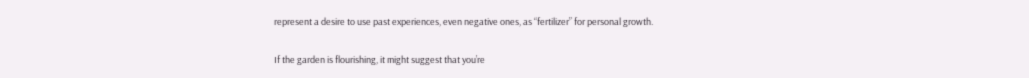represent a desire to use past experiences, even negative ones, as “fertilizer” for personal growth.

If the garden is flourishing, it might suggest that you’re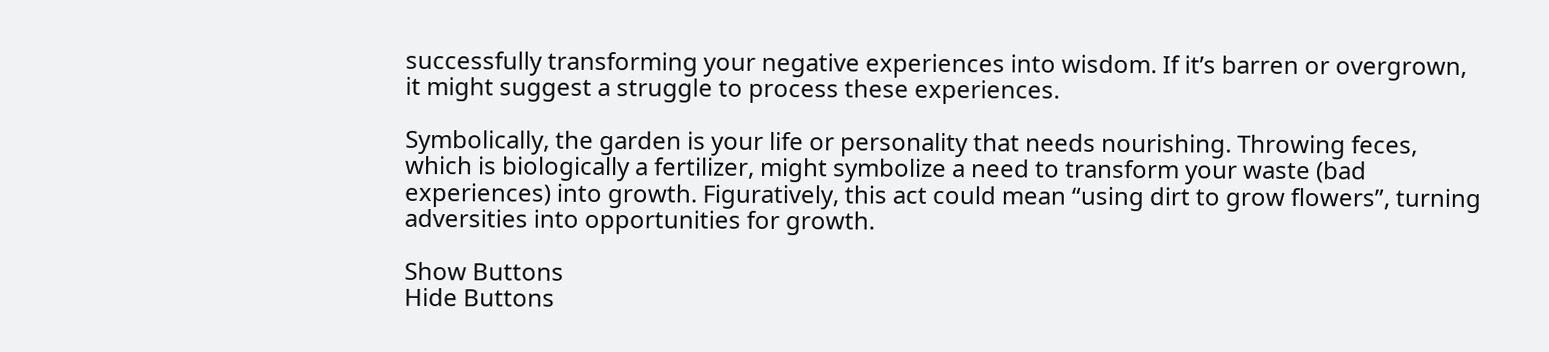successfully transforming your negative experiences into wisdom. If it’s barren or overgrown, it might suggest a struggle to process these experiences.

Symbolically, the garden is your life or personality that needs nourishing. Throwing feces, which is biologically a fertilizer, might symbolize a need to transform your waste (bad experiences) into growth. Figuratively, this act could mean “using dirt to grow flowers”, turning adversities into opportunities for growth.

Show Buttons
Hide Buttons